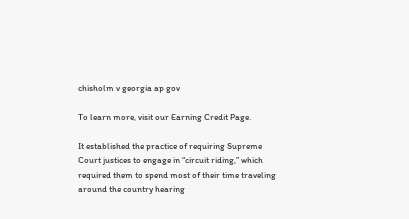chisholm v georgia ap gov

To learn more, visit our Earning Credit Page.

It established the practice of requiring Supreme Court justices to engage in “circuit riding,” which required them to spend most of their time traveling around the country hearing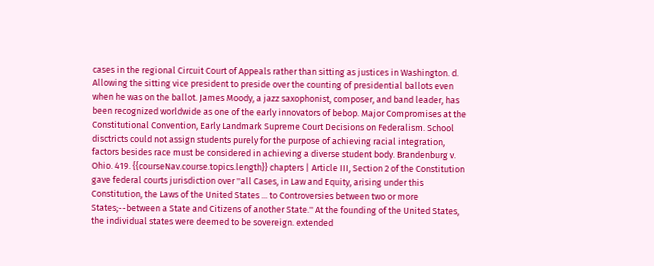cases in the regional Circuit Court of Appeals rather than sitting as justices in Washington. d. Allowing the sitting vice president to preside over the counting of presidential ballots even when he was on the ballot. James Moody, a jazz saxophonist, composer, and band leader, has been recognized worldwide as one of the early innovators of bebop. Major Compromises at the Constitutional Convention, Early Landmark Supreme Court Decisions on Federalism. School disctricts could not assign students purely for the purpose of achieving racial integration, factors besides race must be considered in achieving a diverse student body. Brandenburg v. Ohio. 419. {{courseNav.course.topics.length}} chapters | Article III, Section 2 of the Constitution gave federal courts jurisdiction over ''all Cases, in Law and Equity, arising under this Constitution, the Laws of the United States ... to Controversies between two or more States;--between a State and Citizens of another State.'' At the founding of the United States, the individual states were deemed to be sovereign. extended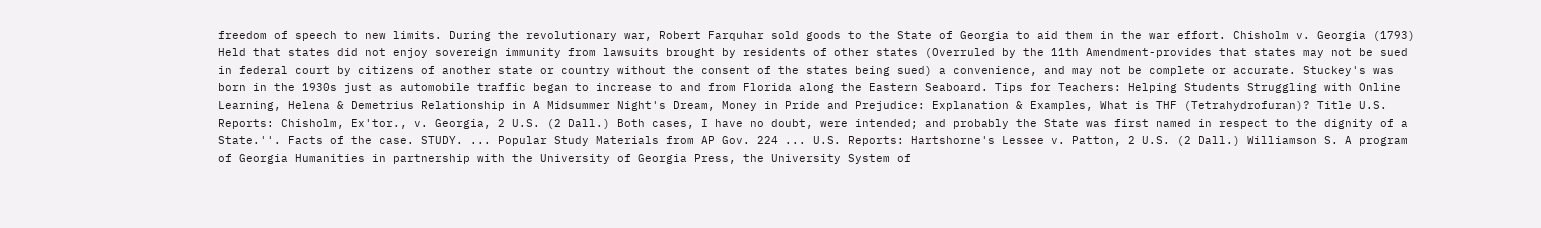freedom of speech to new limits. During the revolutionary war, Robert Farquhar sold goods to the State of Georgia to aid them in the war effort. Chisholm v. Georgia (1793) Held that states did not enjoy sovereign immunity from lawsuits brought by residents of other states (Overruled by the 11th Amendment-provides that states may not be sued in federal court by citizens of another state or country without the consent of the states being sued) a convenience, and may not be complete or accurate. Stuckey's was born in the 1930s just as automobile traffic began to increase to and from Florida along the Eastern Seaboard. Tips for Teachers: Helping Students Struggling with Online Learning, Helena & Demetrius Relationship in A Midsummer Night's Dream, Money in Pride and Prejudice: Explanation & Examples, What is THF (Tetrahydrofuran)? Title U.S. Reports: Chisholm, Ex'tor., v. Georgia, 2 U.S. (2 Dall.) Both cases, I have no doubt, were intended; and probably the State was first named in respect to the dignity of a State.''. Facts of the case. STUDY. ... Popular Study Materials from AP Gov. 224 ... U.S. Reports: Hartshorne's Lessee v. Patton, 2 U.S. (2 Dall.) Williamson S. A program of Georgia Humanities in partnership with the University of Georgia Press, the University System of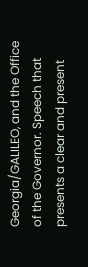Georgia/GALILEO, and the Office of the Governor. Speech that presents a clear and present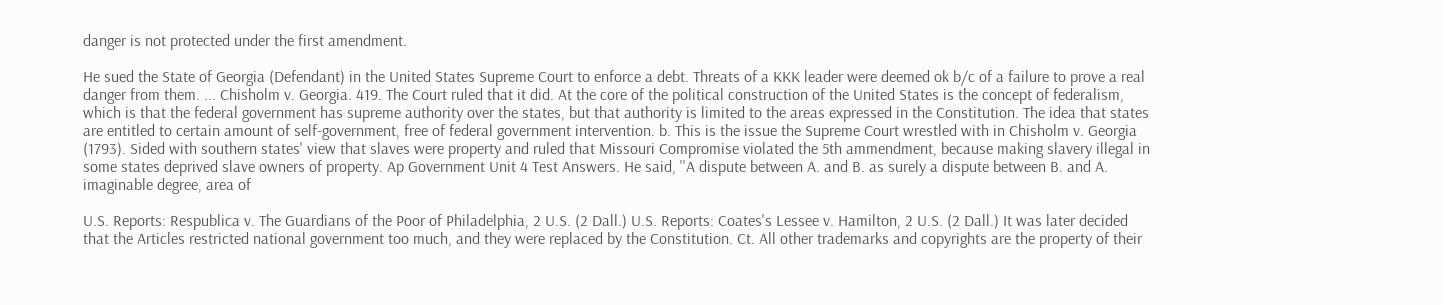danger is not protected under the first amendment.

He sued the State of Georgia (Defendant) in the United States Supreme Court to enforce a debt. Threats of a KKK leader were deemed ok b/c of a failure to prove a real danger from them. ... Chisholm v. Georgia. 419. The Court ruled that it did. At the core of the political construction of the United States is the concept of federalism, which is that the federal government has supreme authority over the states, but that authority is limited to the areas expressed in the Constitution. The idea that states are entitled to certain amount of self-government, free of federal government intervention. b. This is the issue the Supreme Court wrestled with in Chisholm v. Georgia (1793). Sided with southern states' view that slaves were property and ruled that Missouri Compromise violated the 5th ammendment, because making slavery illegal in some states deprived slave owners of property. Ap Government Unit 4 Test Answers. He said, ''A dispute between A. and B. as surely a dispute between B. and A. imaginable degree, area of

U.S. Reports: Respublica v. The Guardians of the Poor of Philadelphia, 2 U.S. (2 Dall.) U.S. Reports: Coates's Lessee v. Hamilton, 2 U.S. (2 Dall.) It was later decided that the Articles restricted national government too much, and they were replaced by the Constitution. Ct. All other trademarks and copyrights are the property of their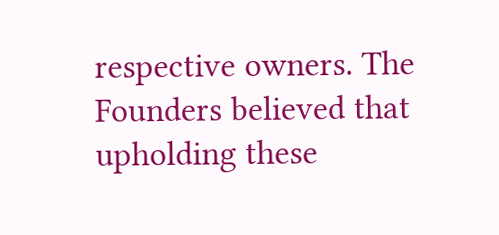respective owners. The Founders believed that upholding these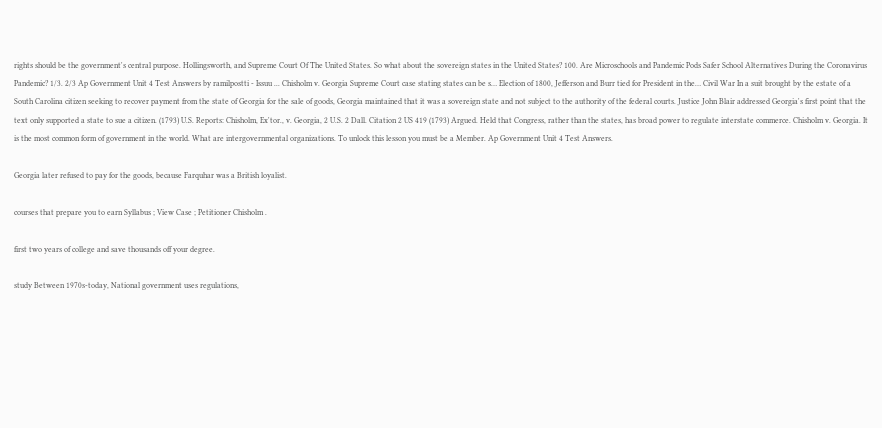rights should be the government's central purpose. Hollingsworth, and Supreme Court Of The United States. So what about the sovereign states in the United States? 100. Are Microschools and Pandemic Pods Safer School Alternatives During the Coronavirus Pandemic? 1/3. 2/3 Ap Government Unit 4 Test Answers by ramilpostti - Issuu ... Chisholm v. Georgia Supreme Court case stating states can be s… Election of 1800, Jefferson and Burr tied for President in the… Civil War In a suit brought by the estate of a South Carolina citizen seeking to recover payment from the state of Georgia for the sale of goods, Georgia maintained that it was a sovereign state and not subject to the authority of the federal courts. Justice John Blair addressed Georgia's first point that the text only supported a state to sue a citizen. (1793) U.S. Reports: Chisholm, Ex'tor., v. Georgia, 2 U.S. 2 Dall. Citation 2 US 419 (1793) Argued. Held that Congress, rather than the states, has broad power to regulate interstate commerce. Chisholm v. Georgia. It is the most common form of government in the world. What are intergovernmental organizations. To unlock this lesson you must be a Member. Ap Government Unit 4 Test Answers.

Georgia later refused to pay for the goods, because Farquhar was a British loyalist.

courses that prepare you to earn Syllabus ; View Case ; Petitioner Chisholm .

first two years of college and save thousands off your degree.

study Between 1970s-today, National government uses regulations,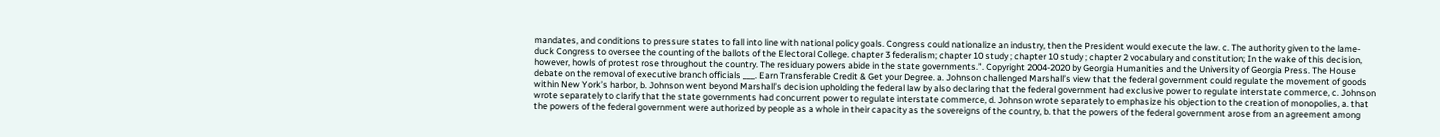mandates, and conditions to pressure states to fall into line with national policy goals. Congress could nationalize an industry, then the President would execute the law. c. The authority given to the lame-duck Congress to oversee the counting of the ballots of the Electoral College. chapter 3 federalism; chapter 10 study ; chapter 10 study ; chapter 2 vocabulary and constitution; In the wake of this decision, however, howls of protest rose throughout the country. The residuary powers abide in the state governments.”. Copyright 2004-2020 by Georgia Humanities and the University of Georgia Press. The House debate on the removal of executive branch officials ___. Earn Transferable Credit & Get your Degree. a. Johnson challenged Marshall’s view that the federal government could regulate the movement of goods within New York’s harbor, b. Johnson went beyond Marshall’s decision upholding the federal law by also declaring that the federal government had exclusive power to regulate interstate commerce, c. Johnson wrote separately to clarify that the state governments had concurrent power to regulate interstate commerce, d. Johnson wrote separately to emphasize his objection to the creation of monopolies, a. that the powers of the federal government were authorized by people as a whole in their capacity as the sovereigns of the country, b. that the powers of the federal government arose from an agreement among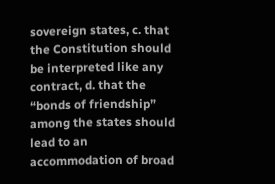sovereign states, c. that the Constitution should be interpreted like any contract, d. that the “bonds of friendship” among the states should lead to an accommodation of broad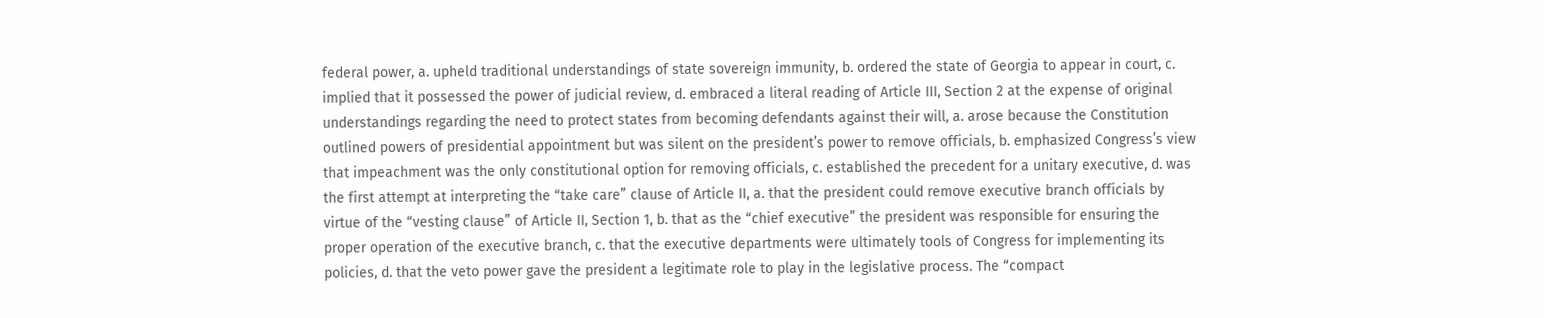federal power, a. upheld traditional understandings of state sovereign immunity, b. ordered the state of Georgia to appear in court, c. implied that it possessed the power of judicial review, d. embraced a literal reading of Article III, Section 2 at the expense of original understandings regarding the need to protect states from becoming defendants against their will, a. arose because the Constitution outlined powers of presidential appointment but was silent on the president’s power to remove officials, b. emphasized Congress’s view that impeachment was the only constitutional option for removing officials, c. established the precedent for a unitary executive, d. was the first attempt at interpreting the “take care” clause of Article II, a. that the president could remove executive branch officials by virtue of the “vesting clause” of Article II, Section 1, b. that as the “chief executive” the president was responsible for ensuring the proper operation of the executive branch, c. that the executive departments were ultimately tools of Congress for implementing its policies, d. that the veto power gave the president a legitimate role to play in the legislative process. The “compact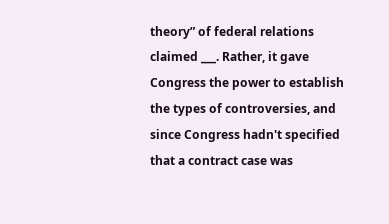theory” of federal relations claimed ___. Rather, it gave Congress the power to establish the types of controversies, and since Congress hadn't specified that a contract case was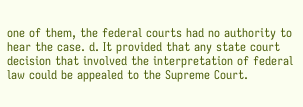one of them, the federal courts had no authority to hear the case. d. It provided that any state court decision that involved the interpretation of federal law could be appealed to the Supreme Court.